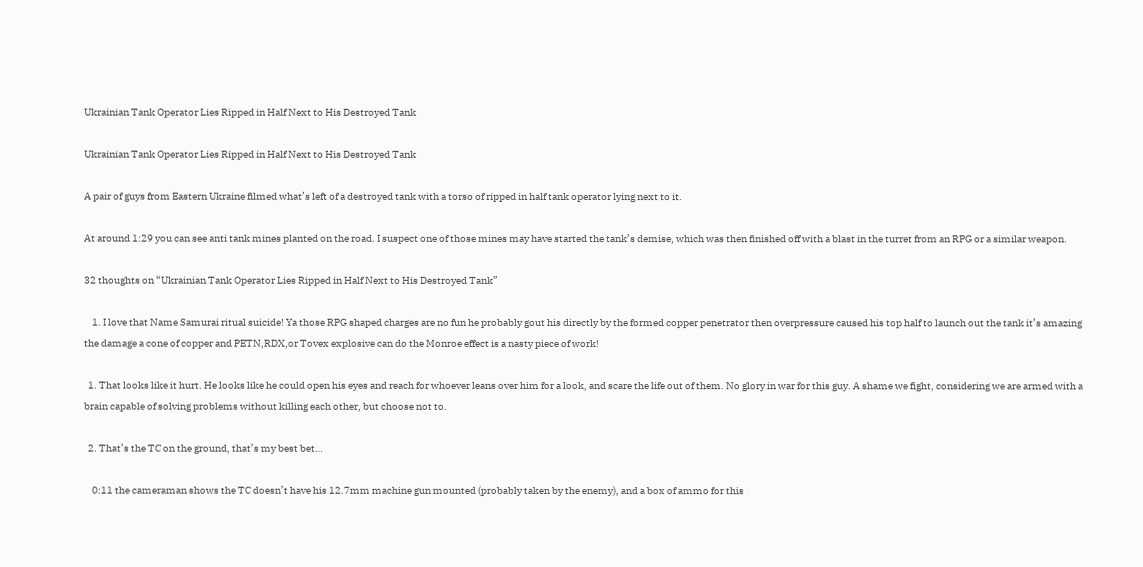Ukrainian Tank Operator Lies Ripped in Half Next to His Destroyed Tank

Ukrainian Tank Operator Lies Ripped in Half Next to His Destroyed Tank

A pair of guys from Eastern Ukraine filmed what’s left of a destroyed tank with a torso of ripped in half tank operator lying next to it.

At around 1:29 you can see anti tank mines planted on the road. I suspect one of those mines may have started the tank’s demise, which was then finished off with a blast in the turret from an RPG or a similar weapon.

32 thoughts on “Ukrainian Tank Operator Lies Ripped in Half Next to His Destroyed Tank”

    1. I love that Name Samurai ritual suicide! Ya those RPG shaped charges are no fun he probably gout his directly by the formed copper penetrator then overpressure caused his top half to launch out the tank it’s amazing the damage a cone of copper and PETN,RDX,or Tovex explosive can do the Monroe effect is a nasty piece of work!

  1. That looks like it hurt. He looks like he could open his eyes and reach for whoever leans over him for a look, and scare the life out of them. No glory in war for this guy. A shame we fight, considering we are armed with a brain capable of solving problems without killing each other, but choose not to.

  2. That’s the TC on the ground, that’s my best bet…

    0:11 the cameraman shows the TC doesn’t have his 12.7mm machine gun mounted (probably taken by the enemy), and a box of ammo for this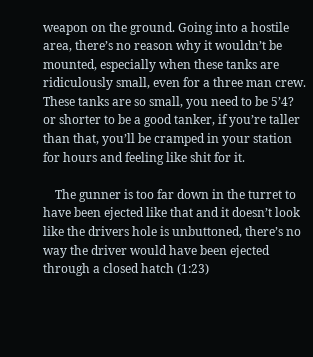weapon on the ground. Going into a hostile area, there’s no reason why it wouldn’t be mounted, especially when these tanks are ridiculously small, even for a three man crew. These tanks are so small, you need to be 5’4? or shorter to be a good tanker, if you’re taller than that, you’ll be cramped in your station for hours and feeling like shit for it.

    The gunner is too far down in the turret to have been ejected like that and it doesn’t look like the drivers hole is unbuttoned, there’s no way the driver would have been ejected through a closed hatch (1:23)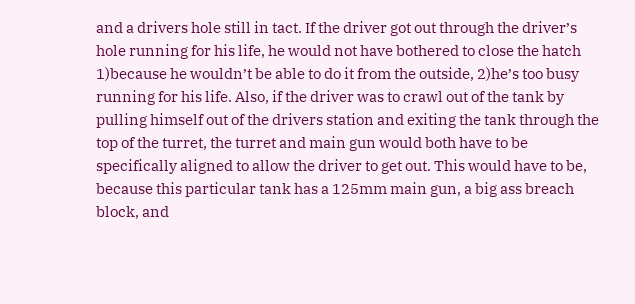and a drivers hole still in tact. If the driver got out through the driver’s hole running for his life, he would not have bothered to close the hatch 1)because he wouldn’t be able to do it from the outside, 2)he’s too busy running for his life. Also, if the driver was to crawl out of the tank by pulling himself out of the drivers station and exiting the tank through the top of the turret, the turret and main gun would both have to be specifically aligned to allow the driver to get out. This would have to be, because this particular tank has a 125mm main gun, a big ass breach block, and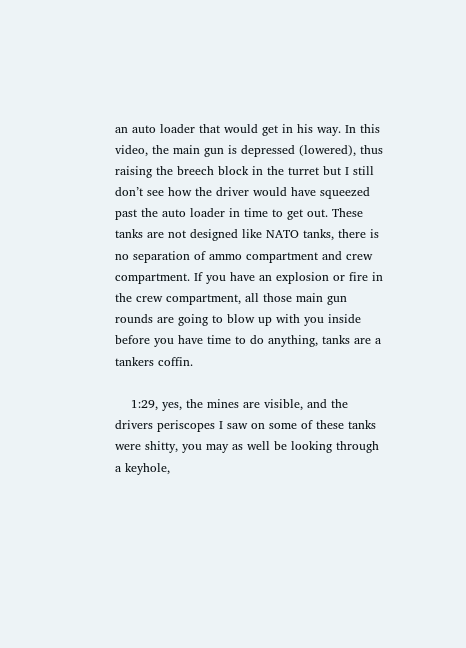an auto loader that would get in his way. In this video, the main gun is depressed (lowered), thus raising the breech block in the turret but I still don’t see how the driver would have squeezed past the auto loader in time to get out. These tanks are not designed like NATO tanks, there is no separation of ammo compartment and crew compartment. If you have an explosion or fire in the crew compartment, all those main gun rounds are going to blow up with you inside before you have time to do anything, tanks are a tankers coffin.

    1:29, yes, the mines are visible, and the drivers periscopes I saw on some of these tanks were shitty, you may as well be looking through a keyhole,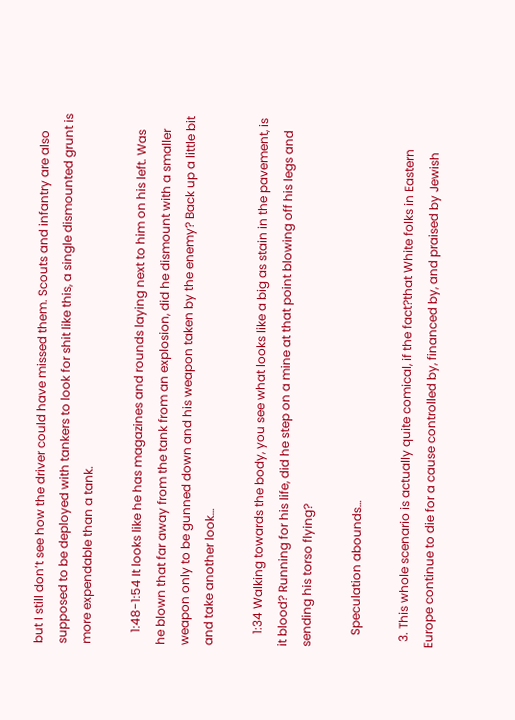but I still don’t see how the driver could have missed them. Scouts and infantry are also supposed to be deployed with tankers to look for shit like this, a single dismounted grunt is more expendable than a tank.

    1:48-1:54 It looks like he has magazines and rounds laying next to him on his left. Was he blown that far away from the tank from an explosion, did he dismount with a smaller weapon only to be gunned down and his weapon taken by the enemy? Back up a little bit and take another look…

    1:34 Walking towards the body, you see what looks like a big as stain in the pavement, is it blood? Running for his life, did he step on a mine at that point blowing off his legs and sending his torso flying?

    Speculation abounds…

  3. This whole scenario is actually quite comical, if the fact?that White folks in Eastern Europe continue to die for a cause controlled by, financed by, and praised by Jewish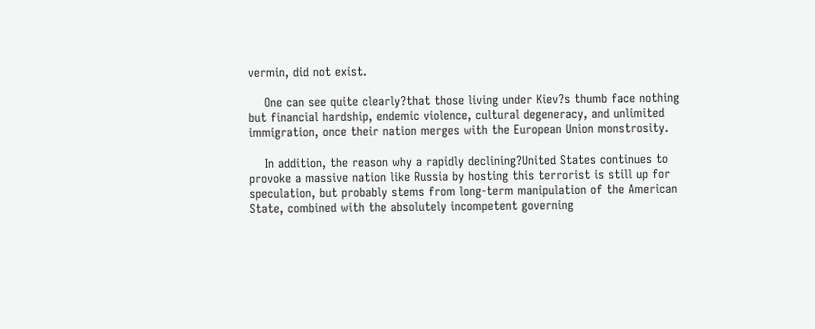vermin, did not exist.

    One can see quite clearly?that those living under Kiev?s thumb face nothing but financial hardship, endemic violence, cultural degeneracy, and unlimited immigration, once their nation merges with the European Union monstrosity.

    In addition, the reason why a rapidly declining?United States continues to provoke a massive nation like Russia by hosting this terrorist is still up for speculation, but probably stems from long-term manipulation of the American State, combined with the absolutely incompetent governing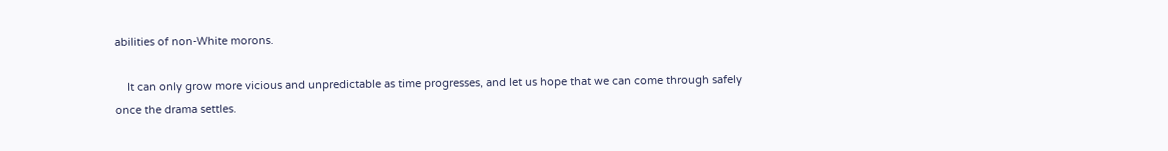abilities of non-White morons.

    It can only grow more vicious and unpredictable as time progresses, and let us hope that we can come through safely once the drama settles.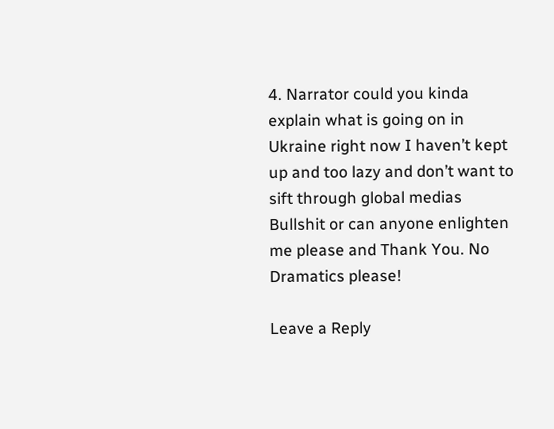4. Narrator could you kinda explain what is going on in Ukraine right now I haven’t kept up and too lazy and don’t want to sift through global medias Bullshit or can anyone enlighten me please and Thank You. No Dramatics please!

Leave a Reply